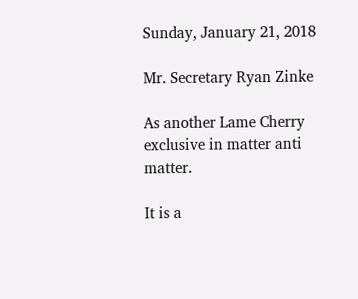Sunday, January 21, 2018

Mr. Secretary Ryan Zinke

As another Lame Cherry exclusive in matter anti matter.

It is a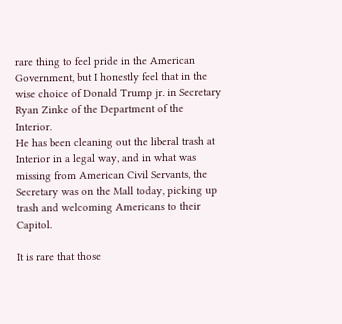rare thing to feel pride in the American Government, but I honestly feel that in the wise choice of Donald Trump jr. in Secretary Ryan Zinke of the Department of the Interior.
He has been cleaning out the liberal trash at Interior in a legal way, and in what was missing from American Civil Servants, the Secretary was on the Mall today, picking up trash and welcoming Americans to their Capitol.

It is rare that those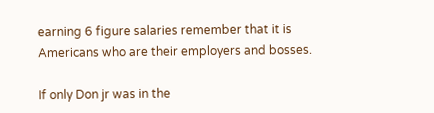earning 6 figure salaries remember that it is Americans who are their employers and bosses.

If only Don jr was in the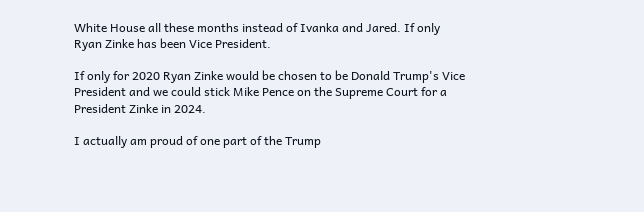White House all these months instead of Ivanka and Jared. If only Ryan Zinke has been Vice President.

If only for 2020 Ryan Zinke would be chosen to be Donald Trump's Vice President and we could stick Mike Pence on the Supreme Court for a President Zinke in 2024.

I actually am proud of one part of the Trump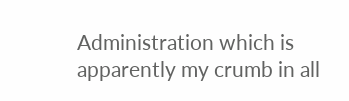Administration which is apparently my crumb in all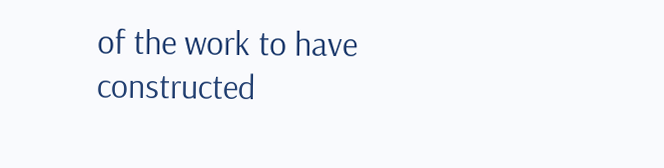of the work to have constructed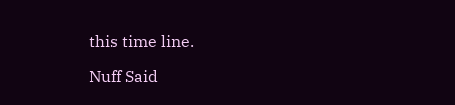this time line.

Nuff Said